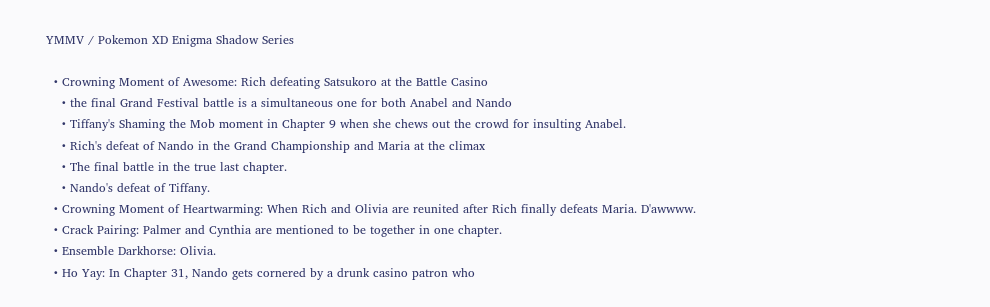YMMV / Pokemon XD Enigma Shadow Series

  • Crowning Moment of Awesome: Rich defeating Satsukoro at the Battle Casino
    • the final Grand Festival battle is a simultaneous one for both Anabel and Nando
    • Tiffany's Shaming the Mob moment in Chapter 9 when she chews out the crowd for insulting Anabel.
    • Rich's defeat of Nando in the Grand Championship and Maria at the climax
    • The final battle in the true last chapter.
    • Nando's defeat of Tiffany.
  • Crowning Moment of Heartwarming: When Rich and Olivia are reunited after Rich finally defeats Maria. D'awwww.
  • Crack Pairing: Palmer and Cynthia are mentioned to be together in one chapter.
  • Ensemble Darkhorse: Olivia.
  • Ho Yay: In Chapter 31, Nando gets cornered by a drunk casino patron who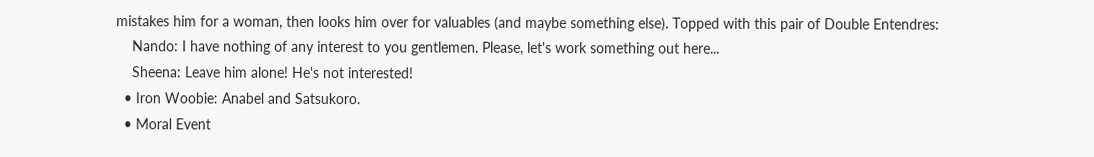mistakes him for a woman, then looks him over for valuables (and maybe something else). Topped with this pair of Double Entendres:
    Nando: I have nothing of any interest to you gentlemen. Please, let's work something out here...
    Sheena: Leave him alone! He's not interested!
  • Iron Woobie: Anabel and Satsukoro.
  • Moral Event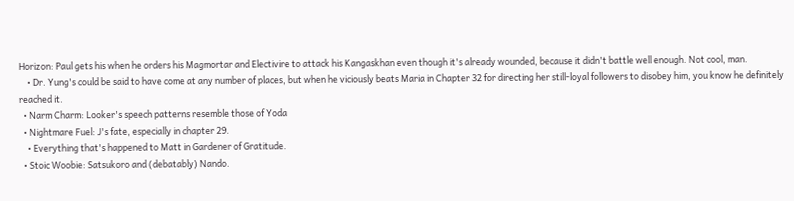Horizon: Paul gets his when he orders his Magmortar and Electivire to attack his Kangaskhan even though it's already wounded, because it didn't battle well enough. Not cool, man.
    • Dr. Yung's could be said to have come at any number of places, but when he viciously beats Maria in Chapter 32 for directing her still-loyal followers to disobey him, you know he definitely reached it.
  • Narm Charm: Looker's speech patterns resemble those of Yoda
  • Nightmare Fuel: J's fate, especially in chapter 29.
    • Everything that's happened to Matt in Gardener of Gratitude.
  • Stoic Woobie: Satsukoro and (debatably) Nando.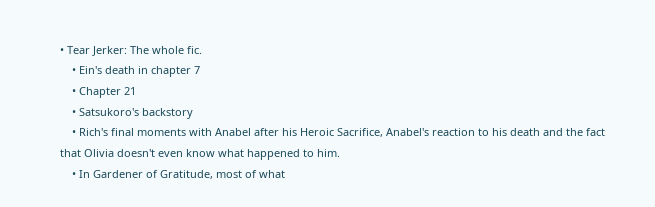• Tear Jerker: The whole fic.
    • Ein's death in chapter 7
    • Chapter 21
    • Satsukoro's backstory
    • Rich's final moments with Anabel after his Heroic Sacrifice, Anabel's reaction to his death and the fact that Olivia doesn't even know what happened to him.
    • In Gardener of Gratitude, most of what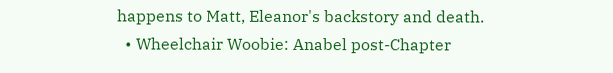happens to Matt, Eleanor's backstory and death.
  • Wheelchair Woobie: Anabel post-Chapter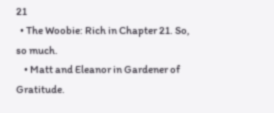21
  • The Woobie: Rich in Chapter 21. So, so much.
    • Matt and Eleanor in Gardener of Gratitude.